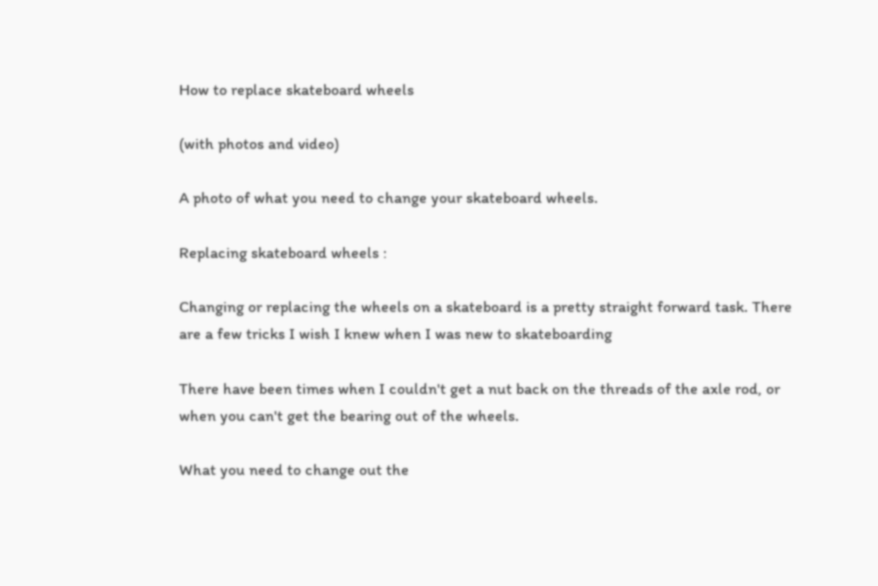How to replace skateboard wheels

(with photos and video)

A photo of what you need to change your skateboard wheels.

Replacing skateboard wheels :

Changing or replacing the wheels on a skateboard is a pretty straight forward task. There are a few tricks I wish I knew when I was new to skateboarding

There have been times when I couldn't get a nut back on the threads of the axle rod, or when you can't get the bearing out of the wheels.

What you need to change out the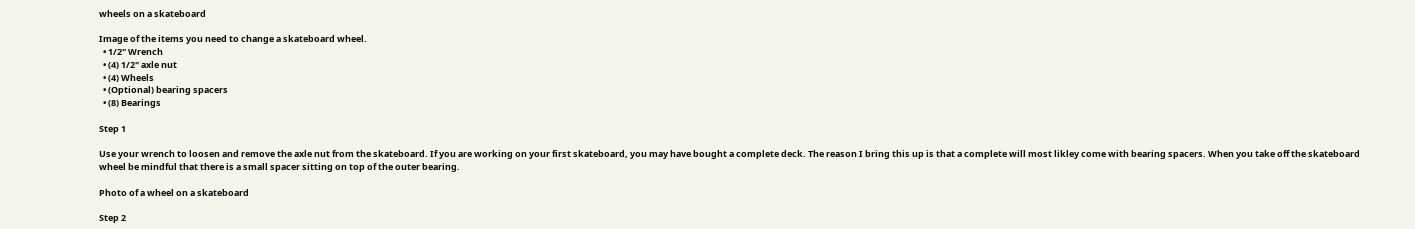wheels on a skateboard

Image of the items you need to change a skateboard wheel.
  • 1/2" Wrench
  • (4) 1/2" axle nut
  • (4) Wheels
  • (Optional) bearing spacers
  • (8) Bearings

Step 1

Use your wrench to loosen and remove the axle nut from the skateboard. If you are working on your first skateboard, you may have bought a complete deck. The reason I bring this up is that a complete will most likley come with bearing spacers. When you take off the skateboard wheel be mindful that there is a small spacer sitting on top of the outer bearing.

Photo of a wheel on a skateboard

Step 2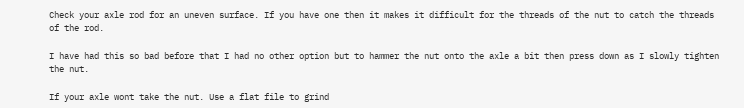Check your axle rod for an uneven surface. If you have one then it makes it difficult for the threads of the nut to catch the threads of the rod.

I have had this so bad before that I had no other option but to hammer the nut onto the axle a bit then press down as I slowly tighten the nut.

If your axle wont take the nut. Use a flat file to grind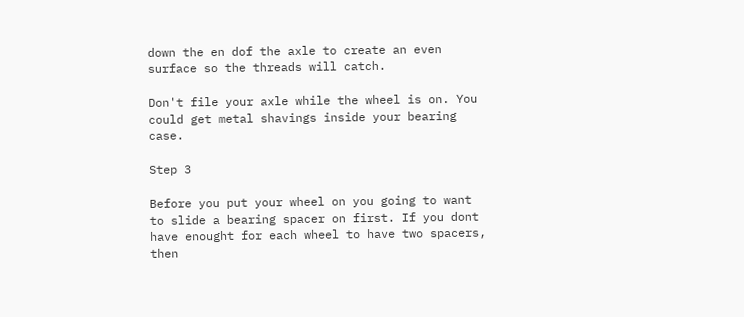down the en dof the axle to create an even surface so the threads will catch.

Don't file your axle while the wheel is on. You could get metal shavings inside your bearing case.

Step 3

Before you put your wheel on you going to want to slide a bearing spacer on first. If you dont have enought for each wheel to have two spacers, then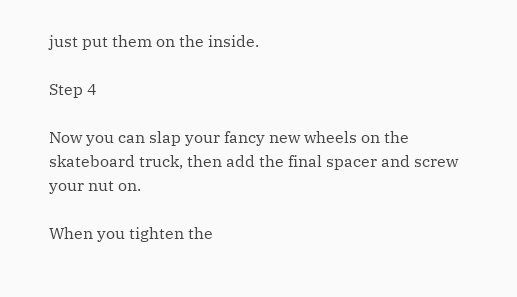just put them on the inside.

Step 4

Now you can slap your fancy new wheels on the skateboard truck, then add the final spacer and screw your nut on.

When you tighten the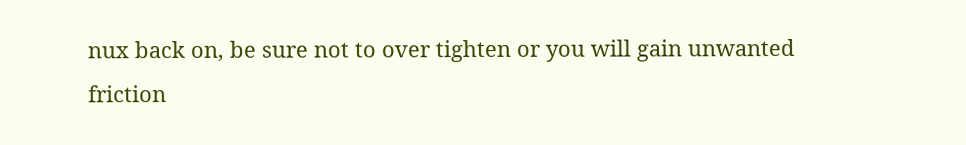nux back on, be sure not to over tighten or you will gain unwanted friction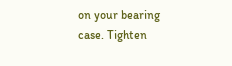on your bearing case. Tighten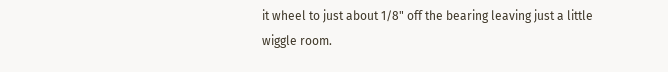it wheel to just about 1/8" off the bearing leaving just a little wiggle room.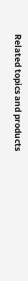Related topics and products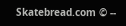Skatebread.com © --